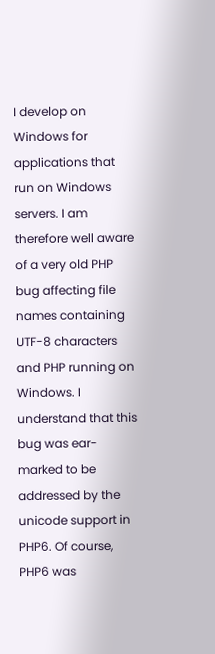I develop on Windows for applications that run on Windows servers. I am therefore well aware of a very old PHP bug affecting file names containing UTF-8 characters and PHP running on Windows. I understand that this bug was ear-marked to be addressed by the unicode support in PHP6. Of course, PHP6 was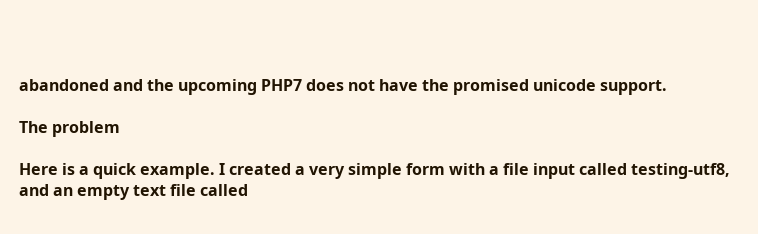abandoned and the upcoming PHP7 does not have the promised unicode support.

The problem

Here is a quick example. I created a very simple form with a file input called testing-utf8, and an empty text file called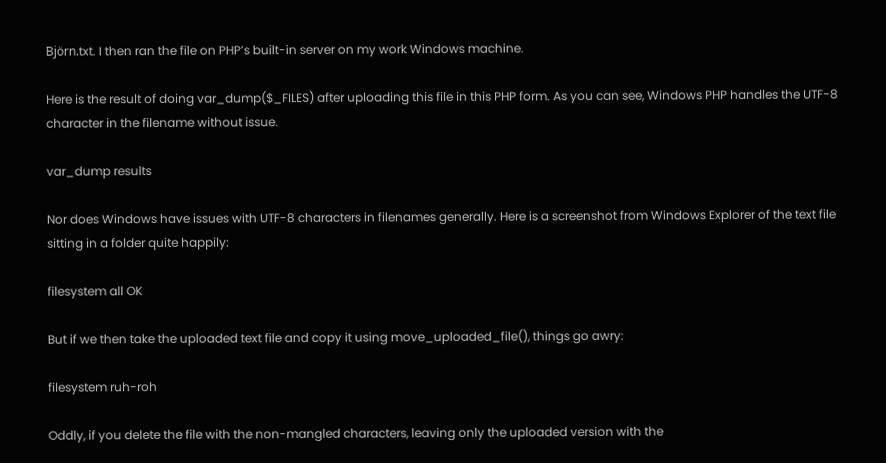Björn.txt. I then ran the file on PHP’s built-in server on my work Windows machine.

Here is the result of doing var_dump($_FILES) after uploading this file in this PHP form. As you can see, Windows PHP handles the UTF-8 character in the filename without issue.

var_dump results

Nor does Windows have issues with UTF-8 characters in filenames generally. Here is a screenshot from Windows Explorer of the text file sitting in a folder quite happily:

filesystem all OK

But if we then take the uploaded text file and copy it using move_uploaded_file(), things go awry:

filesystem ruh-roh

Oddly, if you delete the file with the non-mangled characters, leaving only the uploaded version with the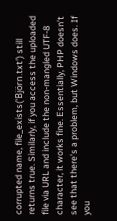corrupted name, file_exists('Björn.txt') still returns true. Similarly, if you access the uploaded file via URL and include the non-mangled UTF-8 character, it works fine. Essentially, PHP doesn’t see that there’s a problem, but Windows does. If you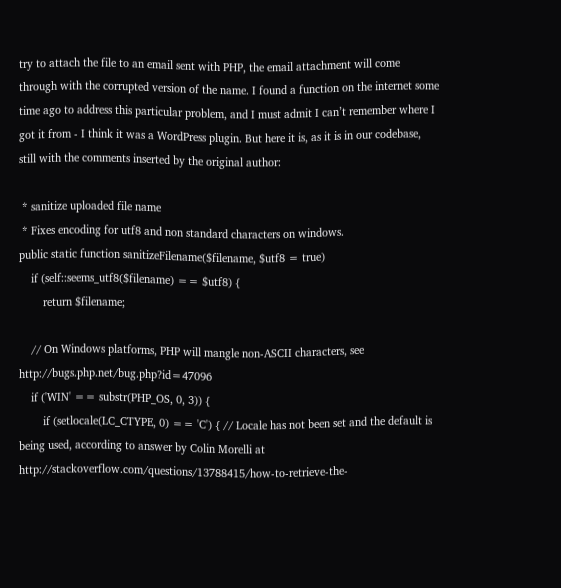try to attach the file to an email sent with PHP, the email attachment will come through with the corrupted version of the name. I found a function on the internet some time ago to address this particular problem, and I must admit I can’t remember where I got it from - I think it was a WordPress plugin. But here it is, as it is in our codebase, still with the comments inserted by the original author:

 * sanitize uploaded file name
 * Fixes encoding for utf8 and non standard characters on windows.
public static function sanitizeFilename($filename, $utf8 = true)
    if (self::seems_utf8($filename) == $utf8) {
        return $filename;

    // On Windows platforms, PHP will mangle non-ASCII characters, see http://bugs.php.net/bug.php?id=47096
    if ('WIN' == substr(PHP_OS, 0, 3)) {
        if (setlocale(LC_CTYPE, 0) == 'C') { // Locale has not been set and the default is being used, according to answer by Colin Morelli at http://stackoverflow.com/questions/13788415/how-to-retrieve-the-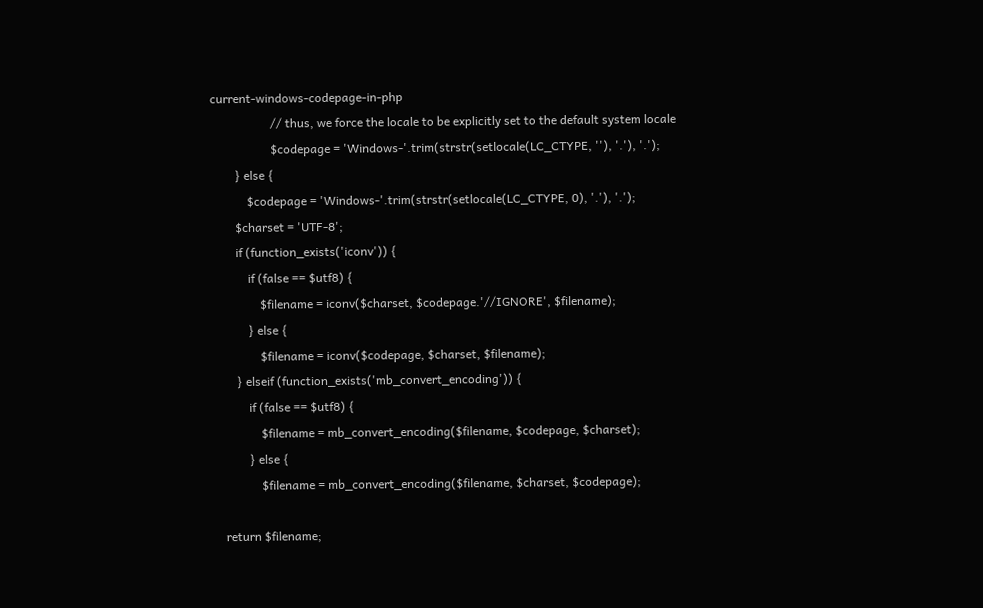current-windows-codepage-in-php
                    // thus, we force the locale to be explicitly set to the default system locale
                    $codepage = 'Windows-'.trim(strstr(setlocale(LC_CTYPE, ''), '.'), '.');
        } else {
            $codepage = 'Windows-'.trim(strstr(setlocale(LC_CTYPE, 0), '.'), '.');
        $charset = 'UTF-8';
        if (function_exists('iconv')) {
            if (false == $utf8) {
                $filename = iconv($charset, $codepage.'//IGNORE', $filename);
            } else {
                $filename = iconv($codepage, $charset, $filename);
        } elseif (function_exists('mb_convert_encoding')) {
            if (false == $utf8) {
                $filename = mb_convert_encoding($filename, $codepage, $charset);
            } else {
                $filename = mb_convert_encoding($filename, $charset, $codepage);

    return $filename;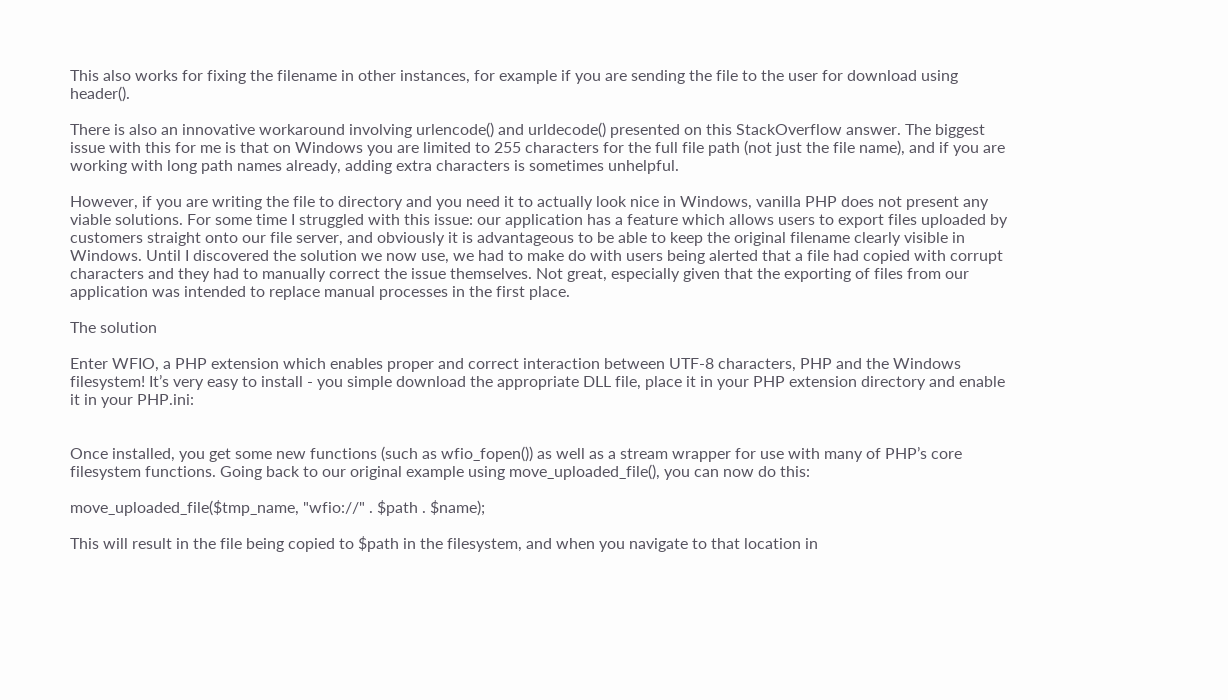This also works for fixing the filename in other instances, for example if you are sending the file to the user for download using header().

There is also an innovative workaround involving urlencode() and urldecode() presented on this StackOverflow answer. The biggest issue with this for me is that on Windows you are limited to 255 characters for the full file path (not just the file name), and if you are working with long path names already, adding extra characters is sometimes unhelpful.

However, if you are writing the file to directory and you need it to actually look nice in Windows, vanilla PHP does not present any viable solutions. For some time I struggled with this issue: our application has a feature which allows users to export files uploaded by customers straight onto our file server, and obviously it is advantageous to be able to keep the original filename clearly visible in Windows. Until I discovered the solution we now use, we had to make do with users being alerted that a file had copied with corrupt characters and they had to manually correct the issue themselves. Not great, especially given that the exporting of files from our application was intended to replace manual processes in the first place.

The solution

Enter WFIO, a PHP extension which enables proper and correct interaction between UTF-8 characters, PHP and the Windows filesystem! It’s very easy to install - you simple download the appropriate DLL file, place it in your PHP extension directory and enable it in your PHP.ini:


Once installed, you get some new functions (such as wfio_fopen()) as well as a stream wrapper for use with many of PHP’s core filesystem functions. Going back to our original example using move_uploaded_file(), you can now do this:

move_uploaded_file($tmp_name, "wfio://" . $path . $name);

This will result in the file being copied to $path in the filesystem, and when you navigate to that location in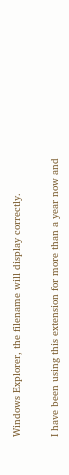Windows Explorer, the filename will display correctly.

I have been using this extension for more than a year now and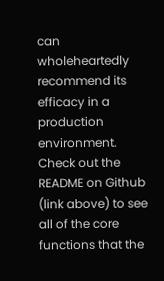can wholeheartedly recommend its efficacy in a production environment. Check out the README on Github (link above) to see all of the core functions that the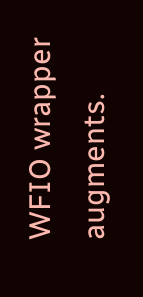WFIO wrapper augments.